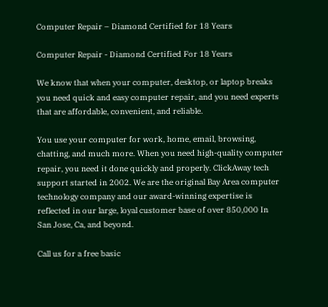Computer Repair – Diamond Certified for 18 Years

Computer Repair - Diamond Certified For 18 Years

We know that when your computer, desktop, or laptop breaks you need quick and easy computer repair, and you need experts that are affordable, convenient, and reliable.

You use your computer for work, home, email, browsing, chatting, and much more. When you need high-quality computer repair, you need it done quickly and properly. ClickAway tech support started in 2002. We are the original Bay Area computer technology company and our award-winning expertise is reflected in our large, loyal customer base of over 850,000 In San Jose, Ca, and beyond.

Call us for a free basic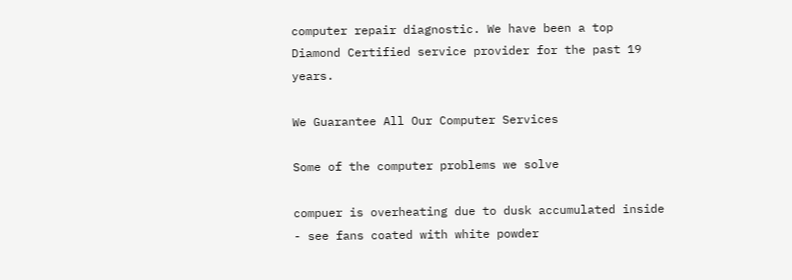computer repair diagnostic. We have been a top Diamond Certified service provider for the past 19 years.

We Guarantee All Our Computer Services

Some of the computer problems we solve

compuer is overheating due to dusk accumulated inside - see fans coated with white powder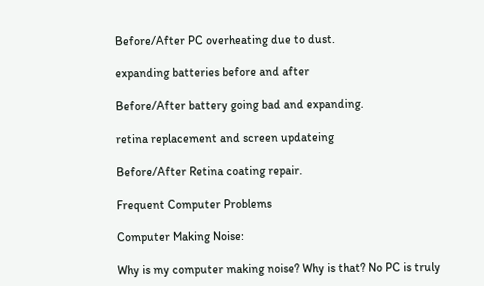Before/After PC overheating due to dust.

expanding batteries before and after

Before/After battery going bad and expanding.

retina replacement and screen updateing

Before/After Retina coating repair.

Frequent Computer Problems

Computer Making Noise:

Why is my computer making noise? Why is that? No PC is truly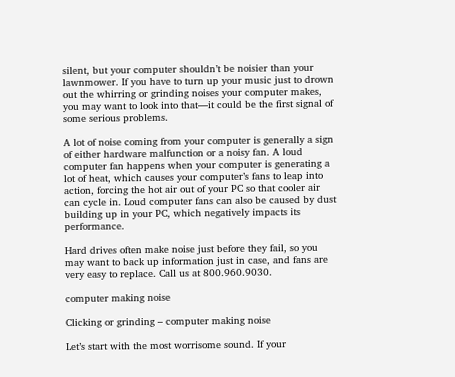silent, but your computer shouldn’t be noisier than your lawnmower. If you have to turn up your music just to drown out the whirring or grinding noises your computer makes, you may want to look into that—it could be the first signal of some serious problems.

A lot of noise coming from your computer is generally a sign of either hardware malfunction or a noisy fan. A loud computer fan happens when your computer is generating a lot of heat, which causes your computer’s fans to leap into action, forcing the hot air out of your PC so that cooler air can cycle in. Loud computer fans can also be caused by dust building up in your PC, which negatively impacts its performance.

Hard drives often make noise just before they fail, so you may want to back up information just in case, and fans are very easy to replace. Call us at 800.960.9030.

computer making noise

Clicking or grinding – computer making noise

Let’s start with the most worrisome sound. If your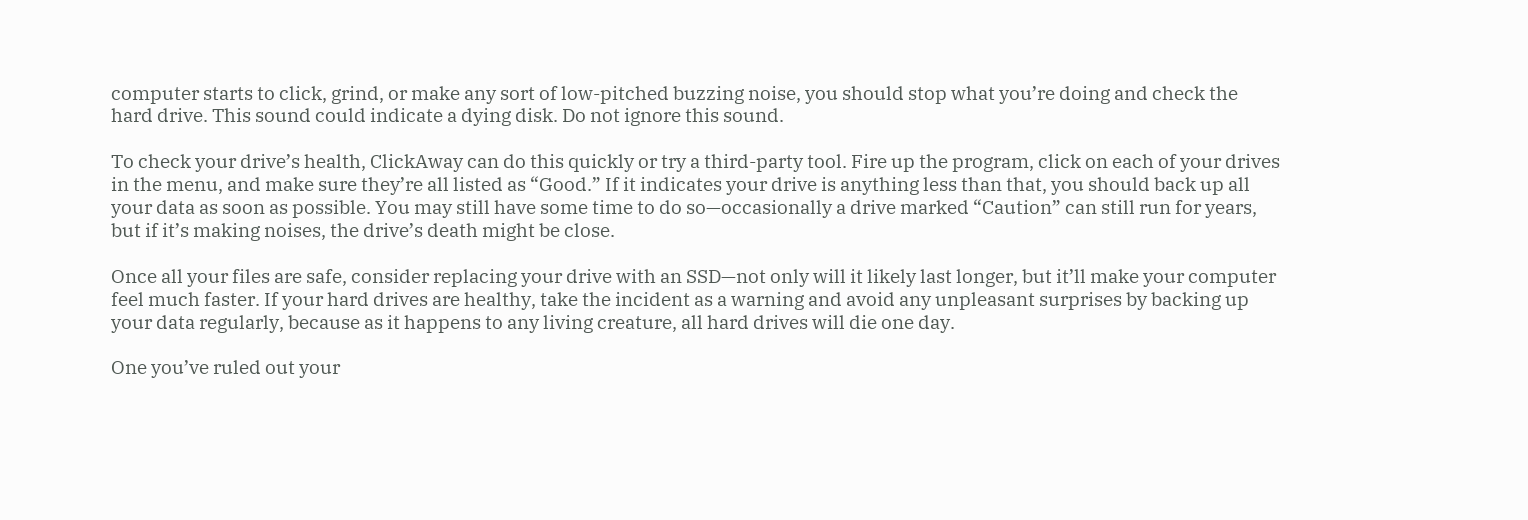computer starts to click, grind, or make any sort of low-pitched buzzing noise, you should stop what you’re doing and check the hard drive. This sound could indicate a dying disk. Do not ignore this sound.

To check your drive’s health, ClickAway can do this quickly or try a third-party tool. Fire up the program, click on each of your drives in the menu, and make sure they’re all listed as “Good.” If it indicates your drive is anything less than that, you should back up all your data as soon as possible. You may still have some time to do so—occasionally a drive marked “Caution” can still run for years, but if it’s making noises, the drive’s death might be close.

Once all your files are safe, consider replacing your drive with an SSD—not only will it likely last longer, but it’ll make your computer feel much faster. If your hard drives are healthy, take the incident as a warning and avoid any unpleasant surprises by backing up your data regularly, because as it happens to any living creature, all hard drives will die one day.

One you’ve ruled out your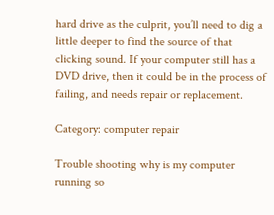hard drive as the culprit, you’ll need to dig a little deeper to find the source of that clicking sound. If your computer still has a DVD drive, then it could be in the process of failing, and needs repair or replacement.

Category: computer repair

Trouble shooting why is my computer running so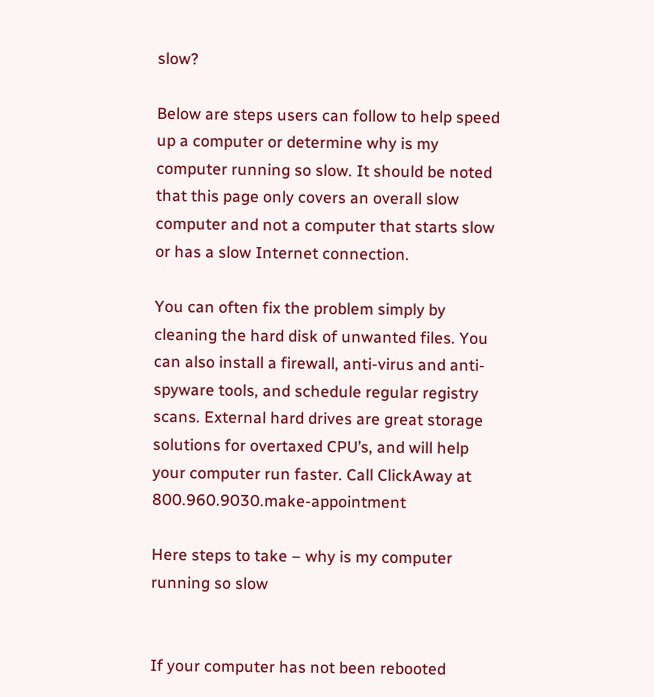slow?

Below are steps users can follow to help speed up a computer or determine why is my computer running so slow. It should be noted that this page only covers an overall slow computer and not a computer that starts slow or has a slow Internet connection.

You can often fix the problem simply by cleaning the hard disk of unwanted files. You can also install a firewall, anti-virus and anti-spyware tools, and schedule regular registry scans. External hard drives are great storage solutions for overtaxed CPU’s, and will help your computer run faster. Call ClickAway at 800.960.9030.make-appointment

Here steps to take – why is my computer running so slow


If your computer has not been rebooted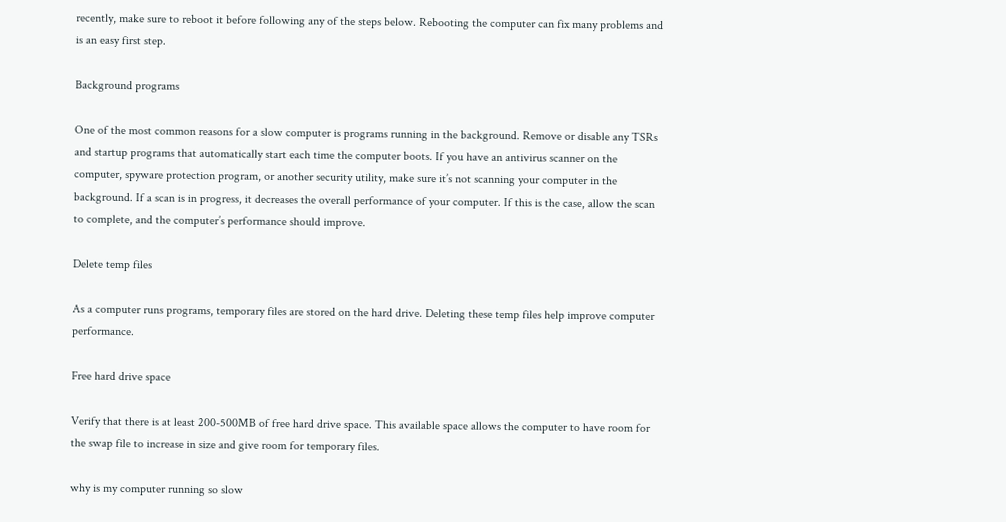recently, make sure to reboot it before following any of the steps below. Rebooting the computer can fix many problems and is an easy first step.

Background programs

One of the most common reasons for a slow computer is programs running in the background. Remove or disable any TSRs and startup programs that automatically start each time the computer boots. If you have an antivirus scanner on the computer, spyware protection program, or another security utility, make sure it’s not scanning your computer in the background. If a scan is in progress, it decreases the overall performance of your computer. If this is the case, allow the scan to complete, and the computer’s performance should improve.

Delete temp files

As a computer runs programs, temporary files are stored on the hard drive. Deleting these temp files help improve computer performance.

Free hard drive space

Verify that there is at least 200-500MB of free hard drive space. This available space allows the computer to have room for the swap file to increase in size and give room for temporary files.

why is my computer running so slow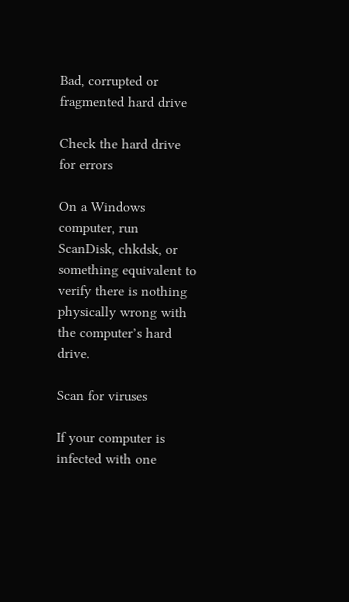Bad, corrupted or fragmented hard drive

Check the hard drive for errors

On a Windows computer, run ScanDisk, chkdsk, or something equivalent to verify there is nothing physically wrong with the computer’s hard drive.

Scan for viruses

If your computer is infected with one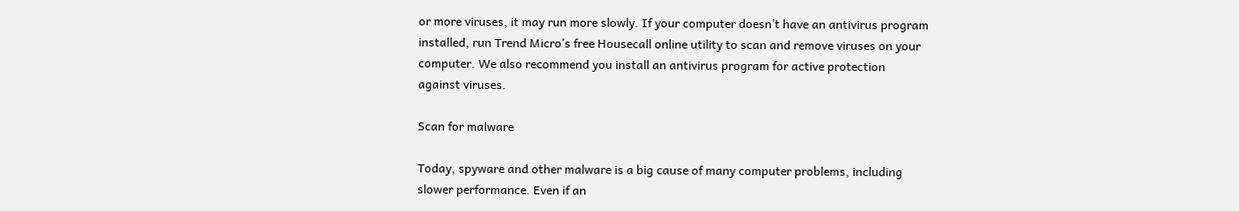or more viruses, it may run more slowly. If your computer doesn’t have an antivirus program installed, run Trend Micro’s free Housecall online utility to scan and remove viruses on your computer. We also recommend you install an antivirus program for active protection against viruses.

Scan for malware

Today, spyware and other malware is a big cause of many computer problems, including slower performance. Even if an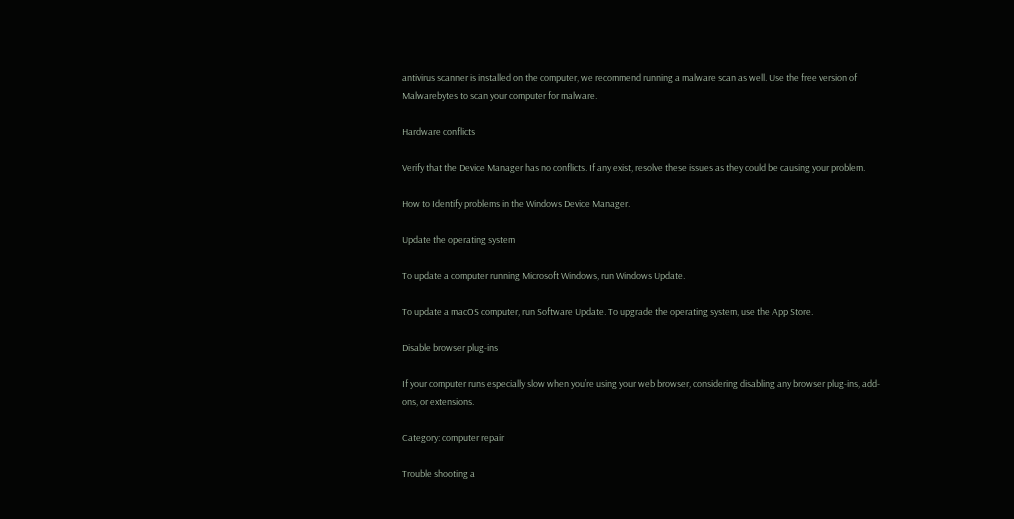antivirus scanner is installed on the computer, we recommend running a malware scan as well. Use the free version of Malwarebytes to scan your computer for malware.

Hardware conflicts

Verify that the Device Manager has no conflicts. If any exist, resolve these issues as they could be causing your problem.

How to Identify problems in the Windows Device Manager.

Update the operating system

To update a computer running Microsoft Windows, run Windows Update.

To update a macOS computer, run Software Update. To upgrade the operating system, use the App Store.

Disable browser plug-ins

If your computer runs especially slow when you’re using your web browser, considering disabling any browser plug-ins, add-ons, or extensions.

Category: computer repair

Trouble shooting a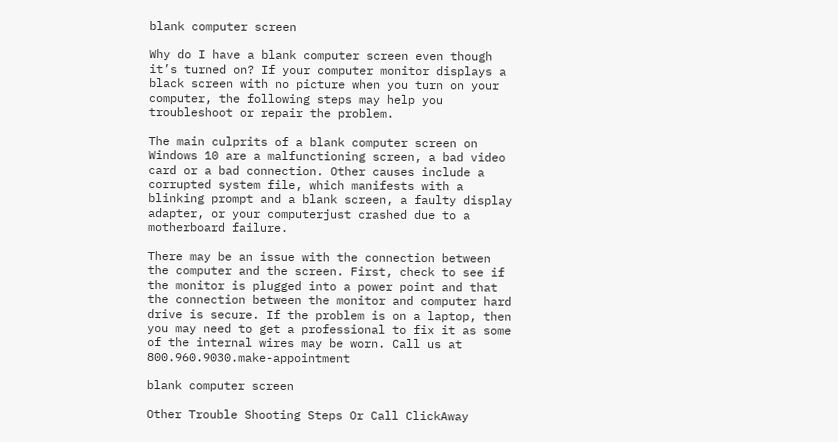blank computer screen

Why do I have a blank computer screen even though it’s turned on? If your computer monitor displays a black screen with no picture when you turn on your computer, the following steps may help you troubleshoot or repair the problem.

The main culprits of a blank computer screen on Windows 10 are a malfunctioning screen, a bad video card or a bad connection. Other causes include a corrupted system file, which manifests with a blinking prompt and a blank screen, a faulty display adapter, or your computerjust crashed due to a motherboard failure.

There may be an issue with the connection between the computer and the screen. First, check to see if the monitor is plugged into a power point and that the connection between the monitor and computer hard drive is secure. If the problem is on a laptop, then you may need to get a professional to fix it as some of the internal wires may be worn. Call us at 800.960.9030.make-appointment

blank computer screen

Other Trouble Shooting Steps Or Call ClickAway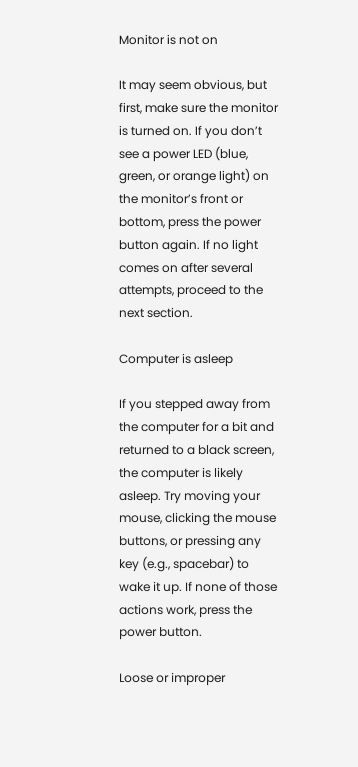Monitor is not on

It may seem obvious, but first, make sure the monitor is turned on. If you don’t see a power LED (blue, green, or orange light) on the monitor’s front or bottom, press the power button again. If no light comes on after several attempts, proceed to the next section.

Computer is asleep

If you stepped away from the computer for a bit and returned to a black screen, the computer is likely asleep. Try moving your mouse, clicking the mouse buttons, or pressing any key (e.g., spacebar) to wake it up. If none of those actions work, press the power button.

Loose or improper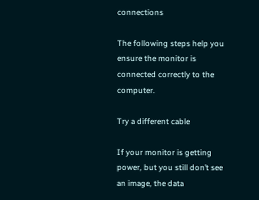connections

The following steps help you ensure the monitor is connected correctly to the computer.

Try a different cable

If your monitor is getting power, but you still don’t see an image, the data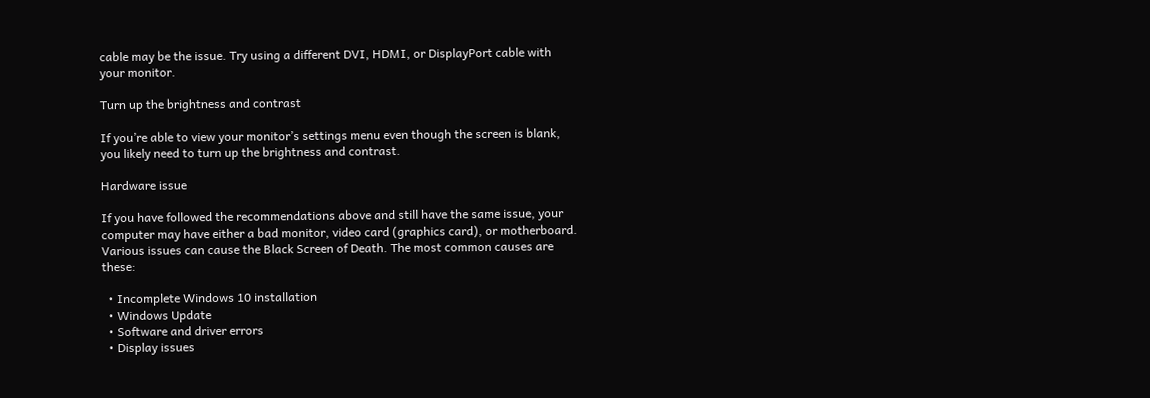cable may be the issue. Try using a different DVI, HDMI, or DisplayPort cable with your monitor.

Turn up the brightness and contrast

If you’re able to view your monitor’s settings menu even though the screen is blank, you likely need to turn up the brightness and contrast.

Hardware issue

If you have followed the recommendations above and still have the same issue, your computer may have either a bad monitor, video card (graphics card), or motherboard. Various issues can cause the Black Screen of Death. The most common causes are these:

  • Incomplete Windows 10 installation
  • Windows Update
  • Software and driver errors
  • Display issues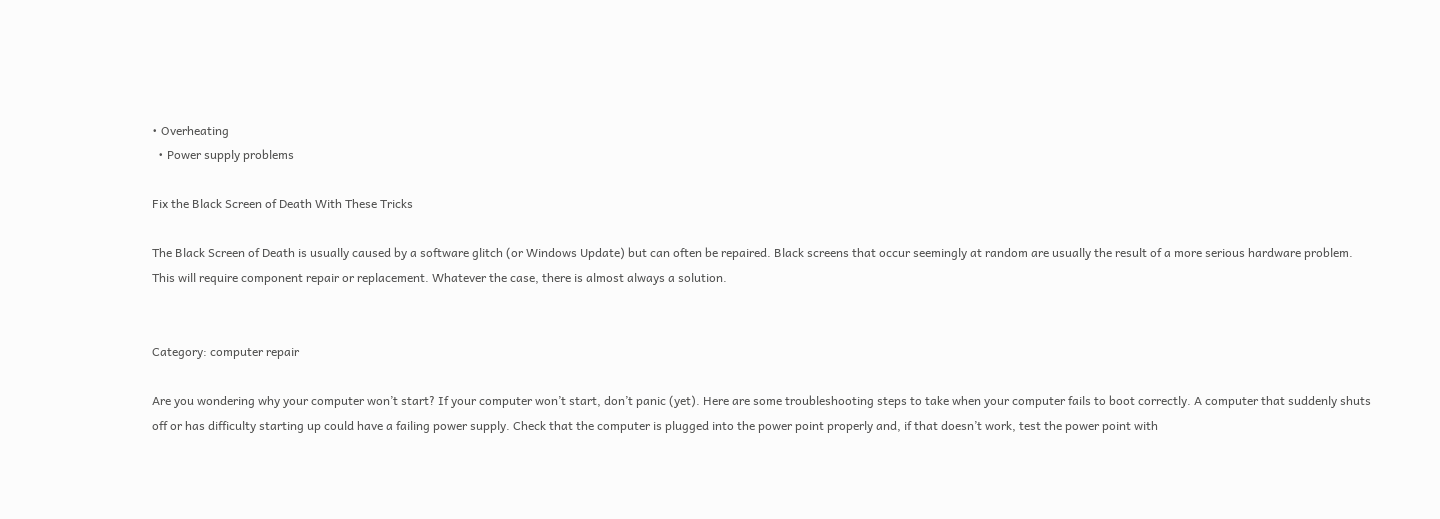• Overheating
  • Power supply problems

Fix the Black Screen of Death With These Tricks

The Black Screen of Death is usually caused by a software glitch (or Windows Update) but can often be repaired. Black screens that occur seemingly at random are usually the result of a more serious hardware problem. This will require component repair or replacement. Whatever the case, there is almost always a solution.


Category: computer repair

Are you wondering why your computer won’t start? If your computer won’t start, don’t panic (yet). Here are some troubleshooting steps to take when your computer fails to boot correctly. A computer that suddenly shuts off or has difficulty starting up could have a failing power supply. Check that the computer is plugged into the power point properly and, if that doesn’t work, test the power point with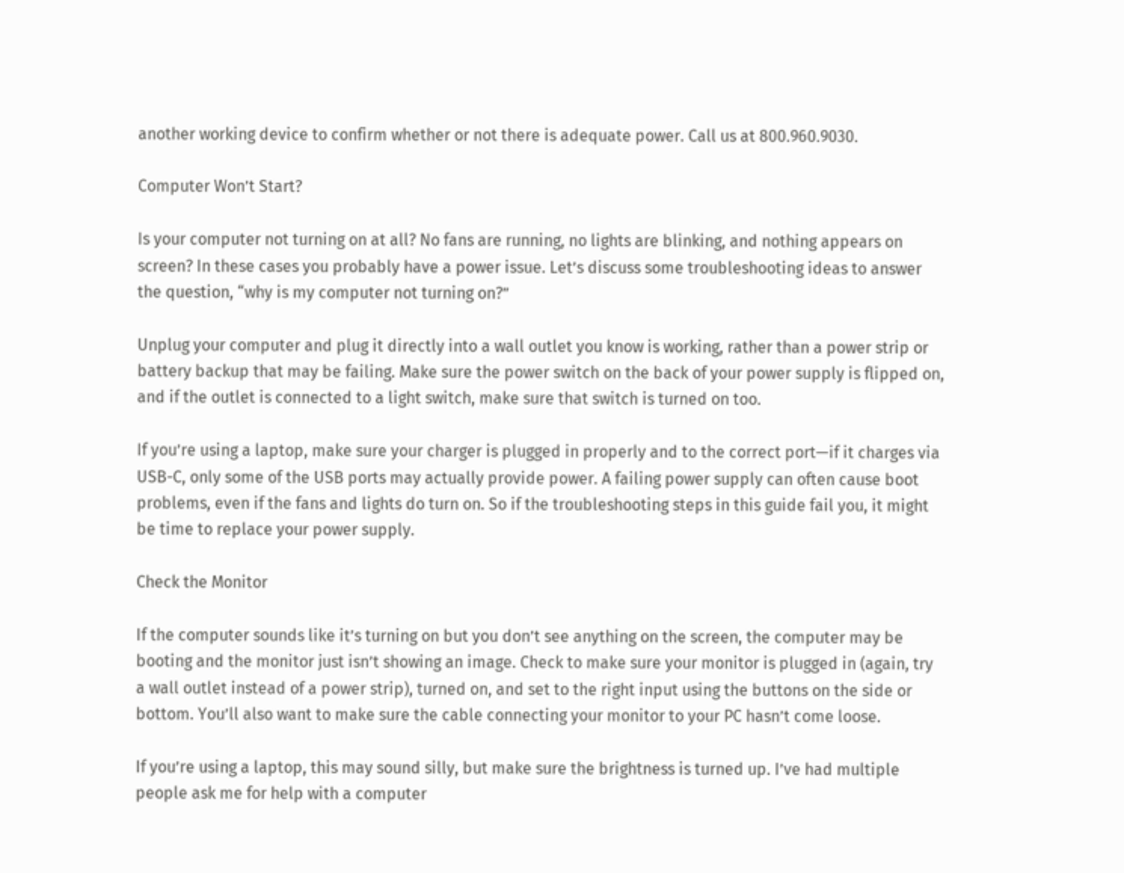another working device to confirm whether or not there is adequate power. Call us at 800.960.9030.

Computer Won’t Start?

Is your computer not turning on at all? No fans are running, no lights are blinking, and nothing appears on screen? In these cases you probably have a power issue. Let’s discuss some troubleshooting ideas to answer the question, “why is my computer not turning on?”

Unplug your computer and plug it directly into a wall outlet you know is working, rather than a power strip or battery backup that may be failing. Make sure the power switch on the back of your power supply is flipped on, and if the outlet is connected to a light switch, make sure that switch is turned on too.

If you’re using a laptop, make sure your charger is plugged in properly and to the correct port—if it charges via USB-C, only some of the USB ports may actually provide power. A failing power supply can often cause boot problems, even if the fans and lights do turn on. So if the troubleshooting steps in this guide fail you, it might be time to replace your power supply.

Check the Monitor

If the computer sounds like it’s turning on but you don’t see anything on the screen, the computer may be booting and the monitor just isn’t showing an image. Check to make sure your monitor is plugged in (again, try a wall outlet instead of a power strip), turned on, and set to the right input using the buttons on the side or bottom. You’ll also want to make sure the cable connecting your monitor to your PC hasn’t come loose.

If you’re using a laptop, this may sound silly, but make sure the brightness is turned up. I’ve had multiple people ask me for help with a computer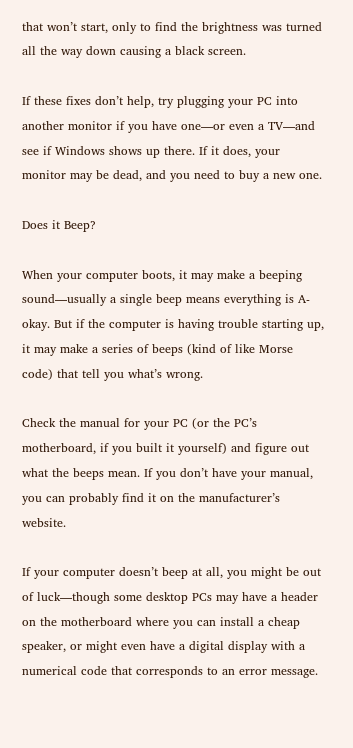that won’t start, only to find the brightness was turned all the way down causing a black screen.

If these fixes don’t help, try plugging your PC into another monitor if you have one—or even a TV—and see if Windows shows up there. If it does, your monitor may be dead, and you need to buy a new one.

Does it Beep?

When your computer boots, it may make a beeping sound—usually a single beep means everything is A-okay. But if the computer is having trouble starting up, it may make a series of beeps (kind of like Morse code) that tell you what’s wrong.

Check the manual for your PC (or the PC’s motherboard, if you built it yourself) and figure out what the beeps mean. If you don’t have your manual, you can probably find it on the manufacturer’s website.

If your computer doesn’t beep at all, you might be out of luck—though some desktop PCs may have a header on the motherboard where you can install a cheap speaker, or might even have a digital display with a numerical code that corresponds to an error message.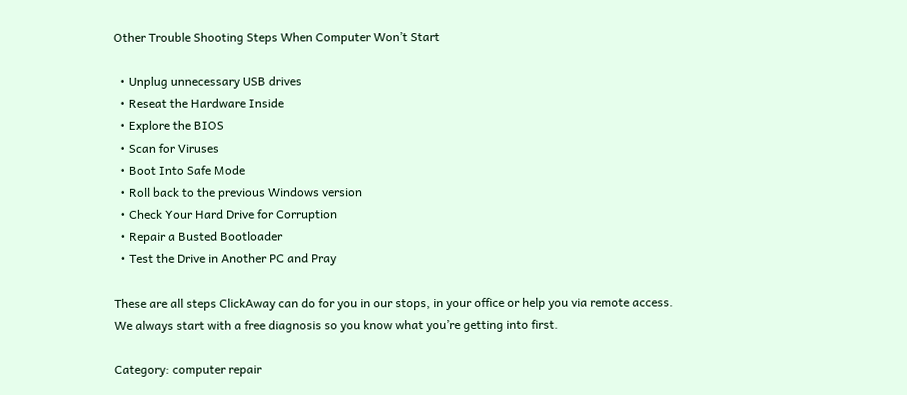Other Trouble Shooting Steps When Computer Won’t Start

  • Unplug unnecessary USB drives
  • Reseat the Hardware Inside
  • Explore the BIOS
  • Scan for Viruses
  • Boot Into Safe Mode
  • Roll back to the previous Windows version
  • Check Your Hard Drive for Corruption
  • Repair a Busted Bootloader
  • Test the Drive in Another PC and Pray

These are all steps ClickAway can do for you in our stops, in your office or help you via remote access. We always start with a free diagnosis so you know what you’re getting into first.

Category: computer repair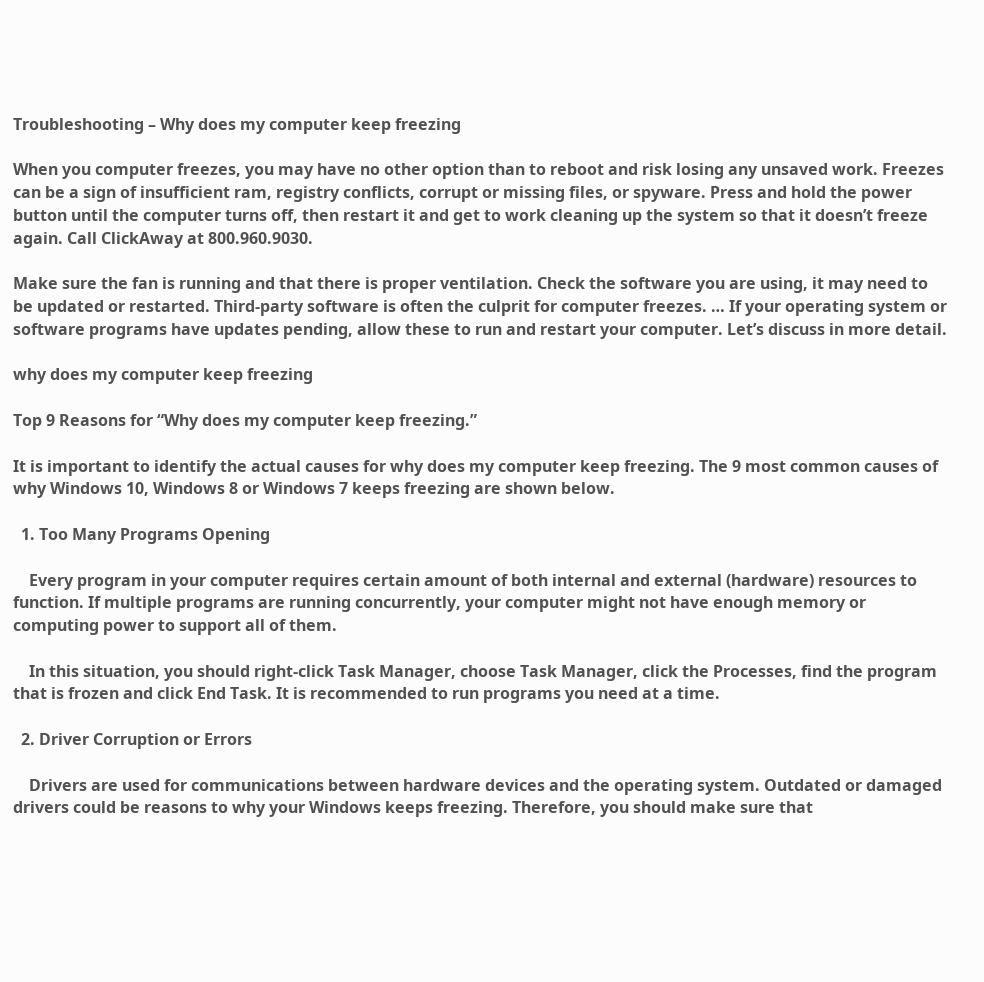Troubleshooting – Why does my computer keep freezing

When you computer freezes, you may have no other option than to reboot and risk losing any unsaved work. Freezes can be a sign of insufficient ram, registry conflicts, corrupt or missing files, or spyware. Press and hold the power button until the computer turns off, then restart it and get to work cleaning up the system so that it doesn’t freeze again. Call ClickAway at 800.960.9030.

Make sure the fan is running and that there is proper ventilation. Check the software you are using, it may need to be updated or restarted. Third-party software is often the culprit for computer freezes. … If your operating system or software programs have updates pending, allow these to run and restart your computer. Let’s discuss in more detail.

why does my computer keep freezing

Top 9 Reasons for “Why does my computer keep freezing.”

It is important to identify the actual causes for why does my computer keep freezing. The 9 most common causes of why Windows 10, Windows 8 or Windows 7 keeps freezing are shown below.

  1. Too Many Programs Opening

    Every program in your computer requires certain amount of both internal and external (hardware) resources to function. If multiple programs are running concurrently, your computer might not have enough memory or computing power to support all of them.

    In this situation, you should right-click Task Manager, choose Task Manager, click the Processes, find the program that is frozen and click End Task. It is recommended to run programs you need at a time.

  2. Driver Corruption or Errors

    Drivers are used for communications between hardware devices and the operating system. Outdated or damaged drivers could be reasons to why your Windows keeps freezing. Therefore, you should make sure that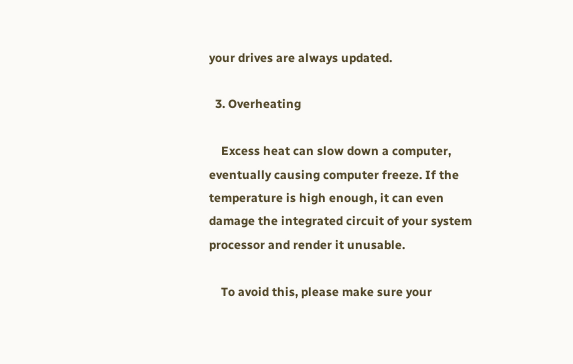your drives are always updated.

  3. Overheating

    Excess heat can slow down a computer, eventually causing computer freeze. If the temperature is high enough, it can even damage the integrated circuit of your system processor and render it unusable.

    To avoid this, please make sure your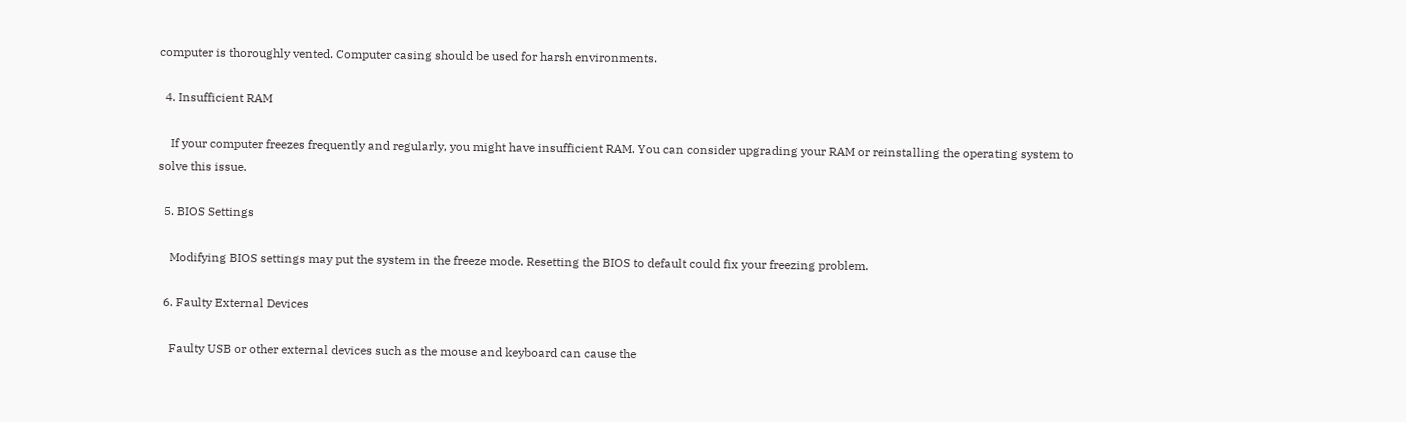computer is thoroughly vented. Computer casing should be used for harsh environments.

  4. Insufficient RAM

    If your computer freezes frequently and regularly, you might have insufficient RAM. You can consider upgrading your RAM or reinstalling the operating system to solve this issue.

  5. BIOS Settings

    Modifying BIOS settings may put the system in the freeze mode. Resetting the BIOS to default could fix your freezing problem.

  6. Faulty External Devices

    Faulty USB or other external devices such as the mouse and keyboard can cause the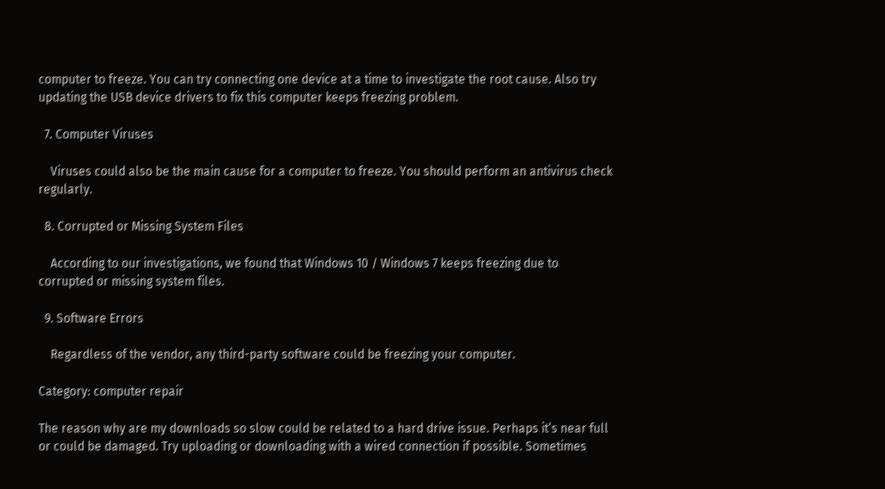computer to freeze. You can try connecting one device at a time to investigate the root cause. Also try updating the USB device drivers to fix this computer keeps freezing problem.

  7. Computer Viruses

    Viruses could also be the main cause for a computer to freeze. You should perform an antivirus check regularly.

  8. Corrupted or Missing System Files

    According to our investigations, we found that Windows 10 / Windows 7 keeps freezing due to corrupted or missing system files.

  9. Software Errors

    Regardless of the vendor, any third-party software could be freezing your computer.

Category: computer repair

The reason why are my downloads so slow could be related to a hard drive issue. Perhaps it’s near full or could be damaged. Try uploading or downloading with a wired connection if possible. Sometimes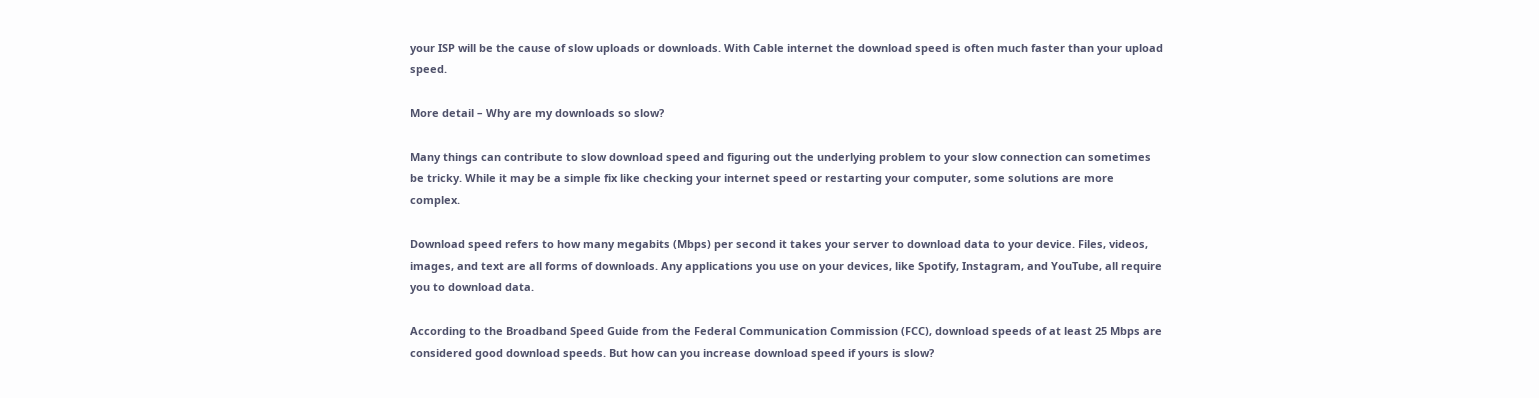your ISP will be the cause of slow uploads or downloads. With Cable internet the download speed is often much faster than your upload speed.

More detail – Why are my downloads so slow?

Many things can contribute to slow download speed and figuring out the underlying problem to your slow connection can sometimes be tricky. While it may be a simple fix like checking your internet speed or restarting your computer, some solutions are more complex.

Download speed refers to how many megabits (Mbps) per second it takes your server to download data to your device. Files, videos, images, and text are all forms of downloads. Any applications you use on your devices, like Spotify, Instagram, and YouTube, all require you to download data.

According to the Broadband Speed Guide from the Federal Communication Commission (FCC), download speeds of at least 25 Mbps are considered good download speeds. But how can you increase download speed if yours is slow?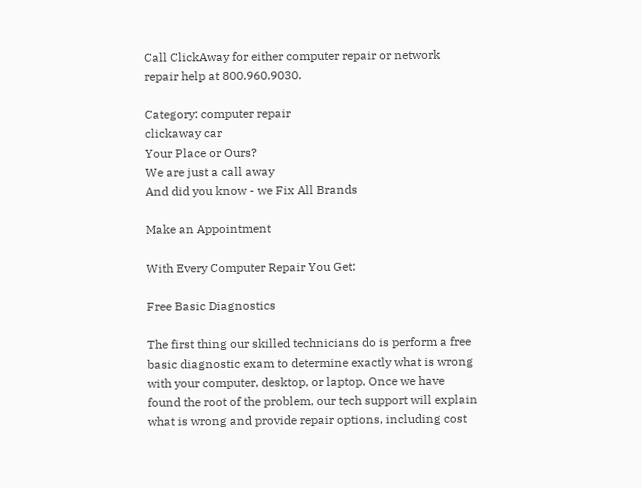Call ClickAway for either computer repair or network repair help at 800.960.9030.

Category: computer repair
clickaway car
Your Place or Ours?
We are just a call away
And did you know - we Fix All Brands

Make an Appointment

With Every Computer Repair You Get:

Free Basic Diagnostics

The first thing our skilled technicians do is perform a free basic diagnostic exam to determine exactly what is wrong with your computer, desktop, or laptop. Once we have found the root of the problem, our tech support will explain what is wrong and provide repair options, including cost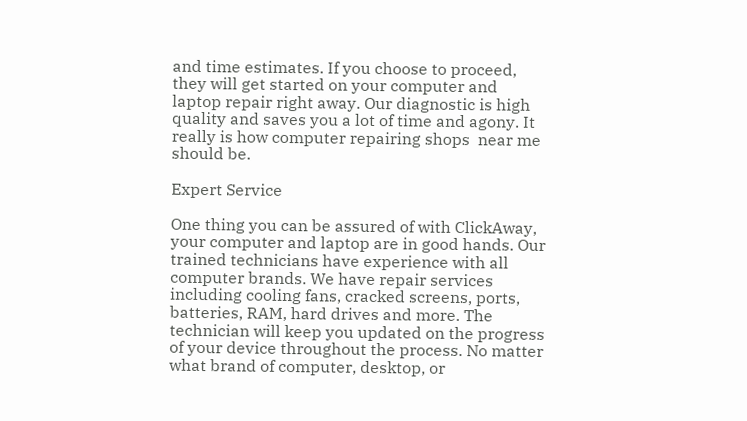and time estimates. If you choose to proceed, they will get started on your computer and laptop repair right away. Our diagnostic is high quality and saves you a lot of time and agony. It really is how computer repairing shops  near me should be.

Expert Service

One thing you can be assured of with ClickAway, your computer and laptop are in good hands. Our trained technicians have experience with all computer brands. We have repair services including cooling fans, cracked screens, ports, batteries, RAM, hard drives and more. The technician will keep you updated on the progress of your device throughout the process. No matter what brand of computer, desktop, or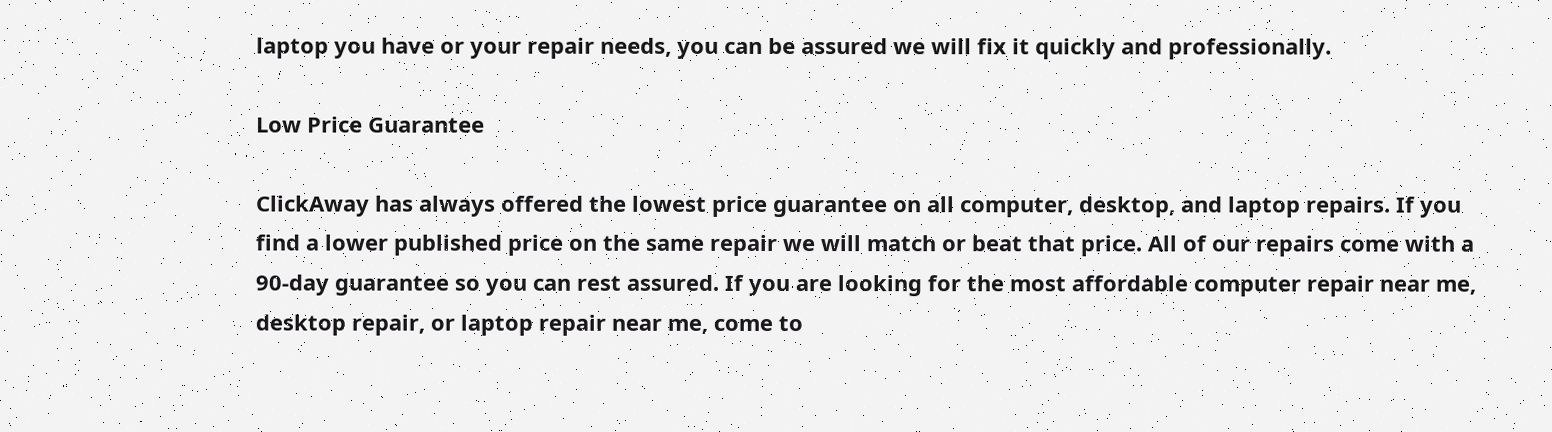laptop you have or your repair needs, you can be assured we will fix it quickly and professionally.

Low Price Guarantee

ClickAway has always offered the lowest price guarantee on all computer, desktop, and laptop repairs. If you find a lower published price on the same repair we will match or beat that price. All of our repairs come with a 90-day guarantee so you can rest assured. If you are looking for the most affordable computer repair near me, desktop repair, or laptop repair near me, come to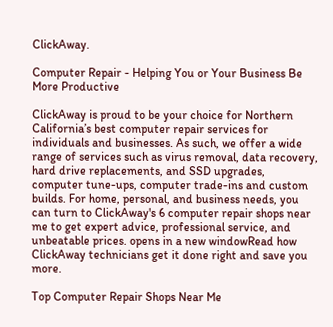ClickAway.

Computer Repair - Helping You or Your Business Be More Productive

ClickAway is proud to be your choice for Northern California’s best computer repair services for individuals and businesses. As such, we offer a wide range of services such as virus removal, data recovery, hard drive replacements, and SSD upgrades, computer tune-ups, computer trade-ins and custom builds. For home, personal, and business needs, you can turn to ClickAway's 6 computer repair shops near me to get expert advice, professional service, and unbeatable prices. opens in a new windowRead how ClickAway technicians get it done right and save you more.

Top Computer Repair Shops Near Me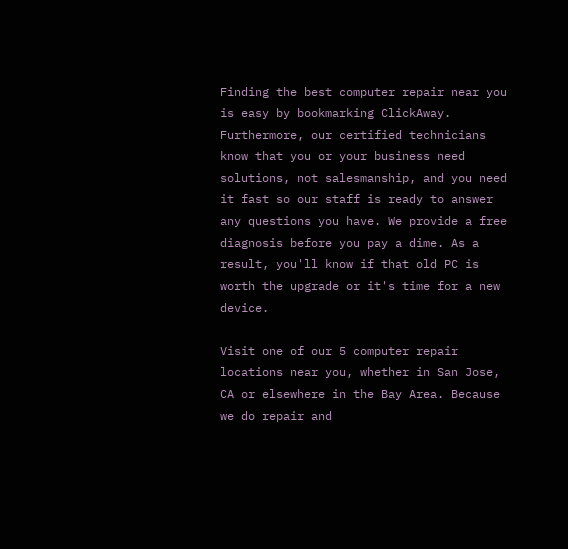Finding the best computer repair near you is easy by bookmarking ClickAway.  Furthermore, our certified technicians know that you or your business need solutions, not salesmanship, and you need it fast so our staff is ready to answer any questions you have. We provide a free diagnosis before you pay a dime. As a result, you'll know if that old PC is worth the upgrade or it's time for a new device.

Visit one of our 5 computer repair locations near you, whether in San Jose, CA or elsewhere in the Bay Area. Because we do repair and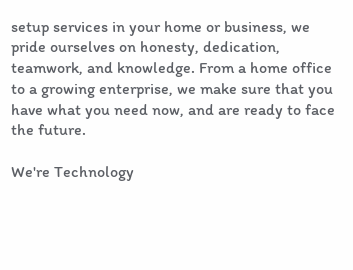setup services in your home or business, we pride ourselves on honesty, dedication, teamwork, and knowledge. From a home office to a growing enterprise, we make sure that you have what you need now, and are ready to face the future.

We're Technology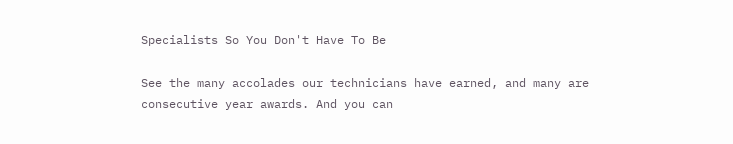Specialists So You Don't Have To Be

See the many accolades our technicians have earned, and many are consecutive year awards. And you can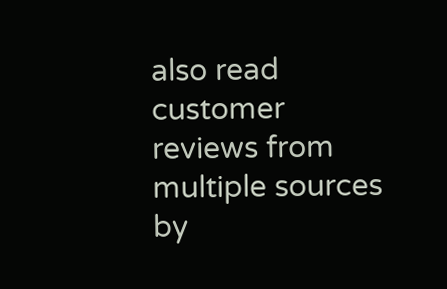also read customer reviews from multiple sources by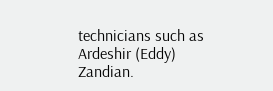technicians such as Ardeshir (Eddy) Zandian.